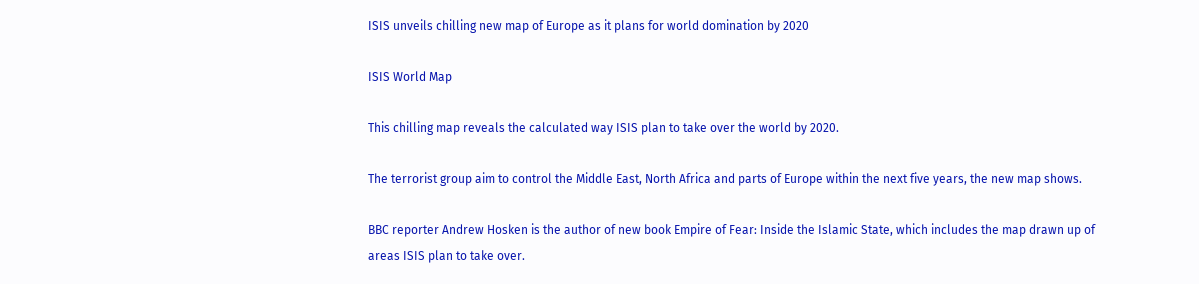ISIS unveils chilling new map of Europe as it plans for world domination by 2020

ISIS World Map

This chilling map reveals the calculated way ISIS plan to take over the world by 2020.

The terrorist group aim to control the Middle East, North Africa and parts of Europe within the next five years, the new map shows.

BBC reporter Andrew Hosken is the author of new book Empire of Fear: Inside the Islamic State, which includes the map drawn up of areas ISIS plan to take over.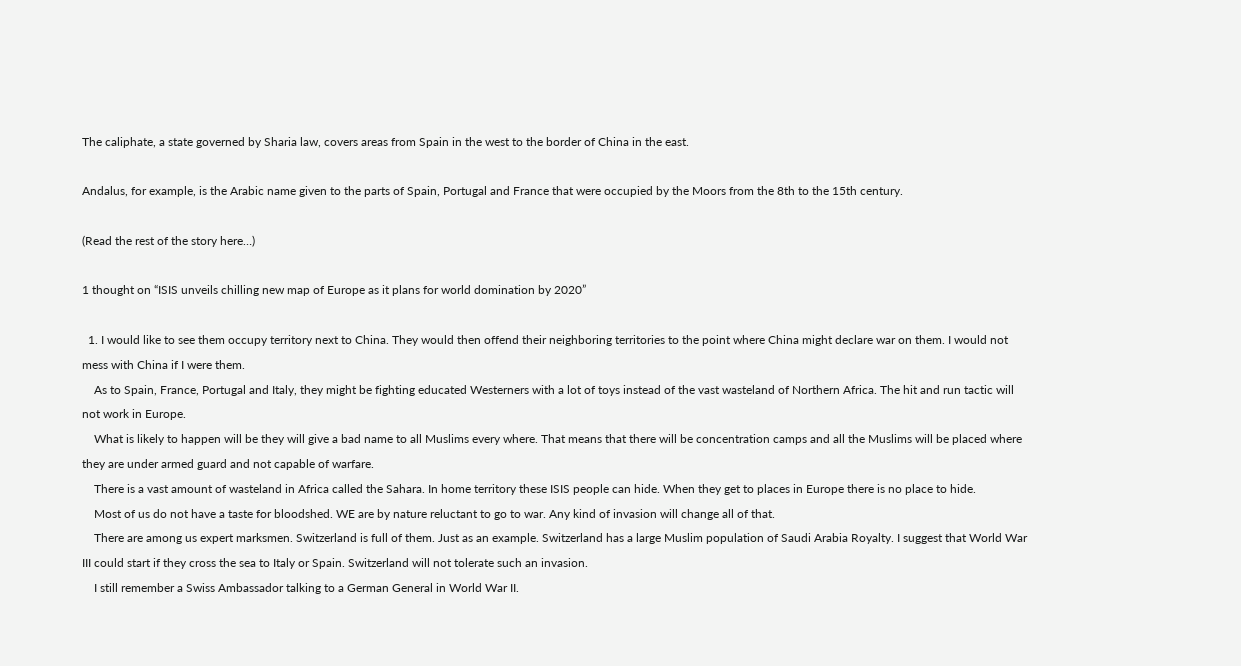The caliphate, a state governed by Sharia law, covers areas from Spain in the west to the border of China in the east.

Andalus, for example, is the Arabic name given to the parts of Spain, Portugal and France that were occupied by the Moors from the 8th to the 15th century.

(Read the rest of the story here…)

1 thought on “ISIS unveils chilling new map of Europe as it plans for world domination by 2020”

  1. I would like to see them occupy territory next to China. They would then offend their neighboring territories to the point where China might declare war on them. I would not mess with China if I were them.
    As to Spain, France, Portugal and Italy, they might be fighting educated Westerners with a lot of toys instead of the vast wasteland of Northern Africa. The hit and run tactic will not work in Europe.
    What is likely to happen will be they will give a bad name to all Muslims every where. That means that there will be concentration camps and all the Muslims will be placed where they are under armed guard and not capable of warfare.
    There is a vast amount of wasteland in Africa called the Sahara. In home territory these ISIS people can hide. When they get to places in Europe there is no place to hide.
    Most of us do not have a taste for bloodshed. WE are by nature reluctant to go to war. Any kind of invasion will change all of that.
    There are among us expert marksmen. Switzerland is full of them. Just as an example. Switzerland has a large Muslim population of Saudi Arabia Royalty. I suggest that World War III could start if they cross the sea to Italy or Spain. Switzerland will not tolerate such an invasion.
    I still remember a Swiss Ambassador talking to a German General in World War II.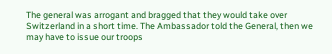The general was arrogant and bragged that they would take over Switzerland in a short time. The Ambassador told the General, then we may have to issue our troops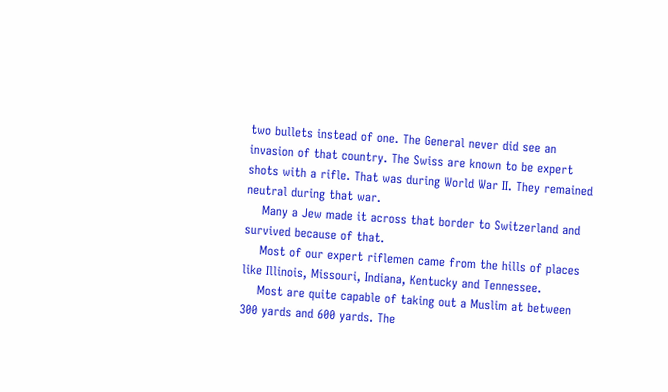two bullets instead of one. The General never did see an invasion of that country. The Swiss are known to be expert shots with a rifle. That was during World War II. They remained neutral during that war.
    Many a Jew made it across that border to Switzerland and survived because of that.
    Most of our expert riflemen came from the hills of places like Illinois, Missouri, Indiana, Kentucky and Tennessee.
    Most are quite capable of taking out a Muslim at between 300 yards and 600 yards. The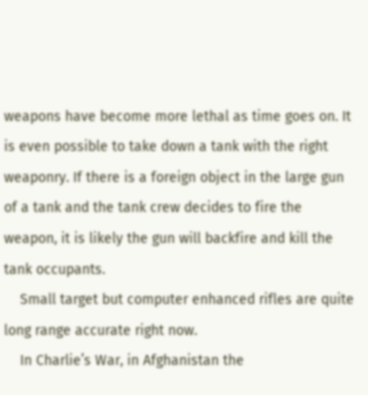weapons have become more lethal as time goes on. It is even possible to take down a tank with the right weaponry. If there is a foreign object in the large gun of a tank and the tank crew decides to fire the weapon, it is likely the gun will backfire and kill the tank occupants.
    Small target but computer enhanced rifles are quite long range accurate right now.
    In Charlie’s War, in Afghanistan the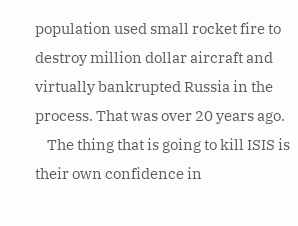population used small rocket fire to destroy million dollar aircraft and virtually bankrupted Russia in the process. That was over 20 years ago.
    The thing that is going to kill ISIS is their own confidence in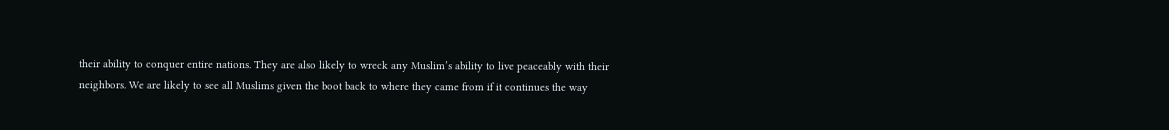their ability to conquer entire nations. They are also likely to wreck any Muslim’s ability to live peaceably with their neighbors. We are likely to see all Muslims given the boot back to where they came from if it continues the way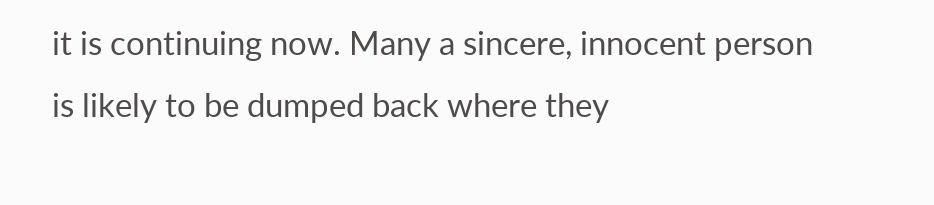it is continuing now. Many a sincere, innocent person is likely to be dumped back where they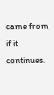came from if it continues.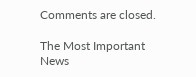Comments are closed.

The Most Important News